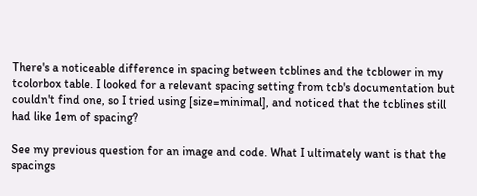There's a noticeable difference in spacing between tcblines and the tcblower in my tcolorbox table. I looked for a relevant spacing setting from tcb's documentation but couldn't find one, so I tried using [size=minimal], and noticed that the tcblines still had like 1em of spacing?

See my previous question for an image and code. What I ultimately want is that the spacings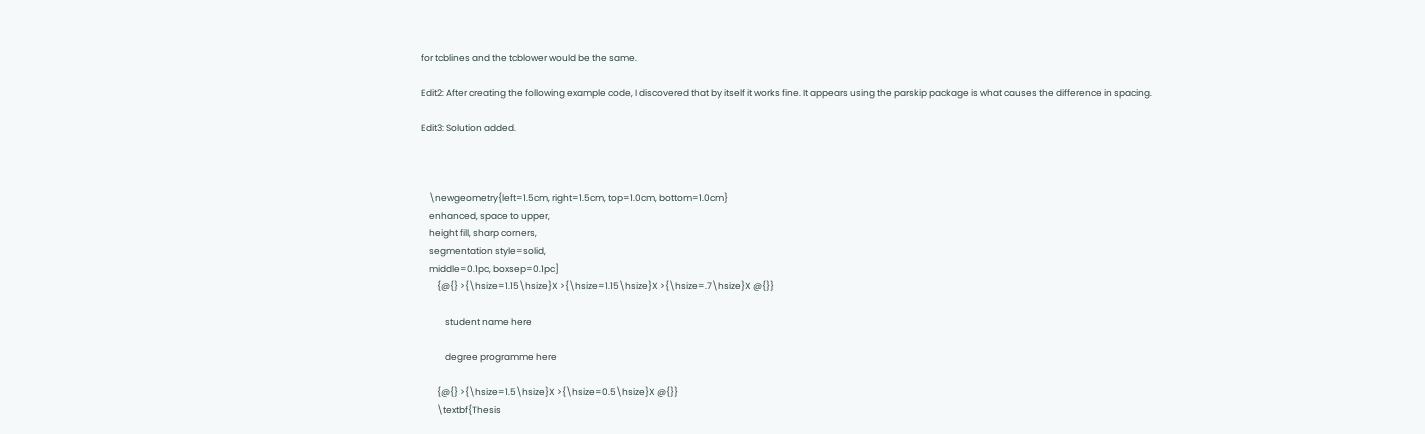for tcblines and the tcblower would be the same.

Edit2: After creating the following example code, I discovered that by itself it works fine. It appears using the parskip package is what causes the difference in spacing.

Edit3: Solution added.



    \newgeometry{left=1.5cm, right=1.5cm, top=1.0cm, bottom=1.0cm}
    enhanced, space to upper,
    height fill, sharp corners,
    segmentation style=solid,
    middle=0.1pc, boxsep=0.1pc]
        {@{} >{\hsize=1.15\hsize}X >{\hsize=1.15\hsize}X >{\hsize=.7\hsize}X @{}}

            student name here

            degree programme here

        {@{} >{\hsize=1.5\hsize}X >{\hsize=0.5\hsize}X @{}}
        \textbf{Thesis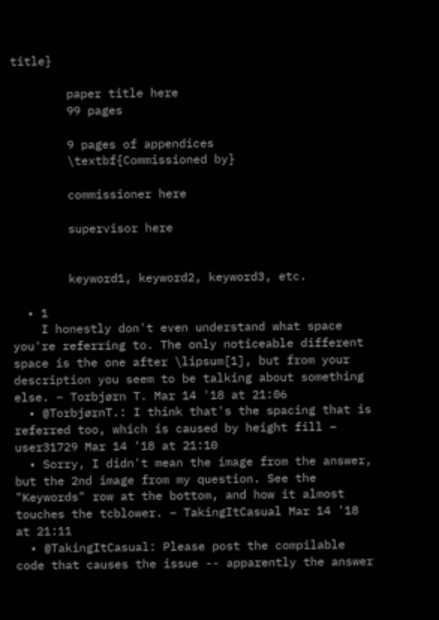title}

        paper title here
        99 pages

        9 pages of appendices
        \textbf{Commissioned by}

        commissioner here

        supervisor here


        keyword1, keyword2, keyword3, etc.

  • 1
    I honestly don't even understand what space you're referring to. The only noticeable different space is the one after \lipsum[1], but from your description you seem to be talking about something else. – Torbjørn T. Mar 14 '18 at 21:06
  • @TorbjørnT.: I think that's the spacing that is referred too, which is caused by height fill – user31729 Mar 14 '18 at 21:10
  • Sorry, I didn't mean the image from the answer, but the 2nd image from my question. See the "Keywords" row at the bottom, and how it almost touches the tcblower. – TakingItCasual Mar 14 '18 at 21:11
  • @TakingItCasual: Please post the compilable code that causes the issue -- apparently the answer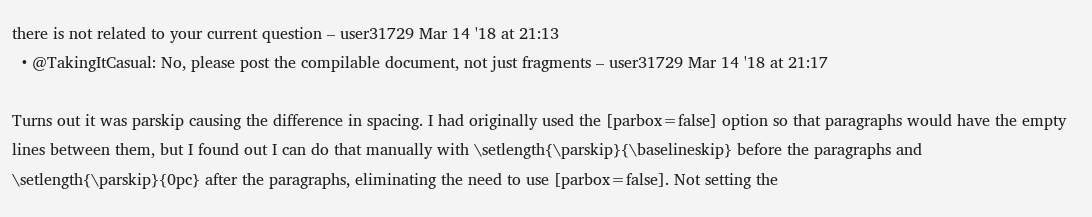there is not related to your current question – user31729 Mar 14 '18 at 21:13
  • @TakingItCasual: No, please post the compilable document, not just fragments – user31729 Mar 14 '18 at 21:17

Turns out it was parskip causing the difference in spacing. I had originally used the [parbox=false] option so that paragraphs would have the empty lines between them, but I found out I can do that manually with \setlength{\parskip}{\baselineskip} before the paragraphs and \setlength{\parskip}{0pc} after the paragraphs, eliminating the need to use [parbox=false]. Not setting the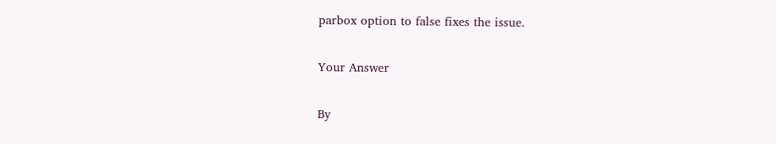parbox option to false fixes the issue.

Your Answer

By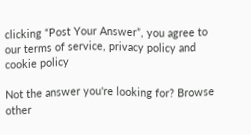clicking “Post Your Answer”, you agree to our terms of service, privacy policy and cookie policy

Not the answer you're looking for? Browse other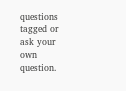questions tagged or ask your own question.